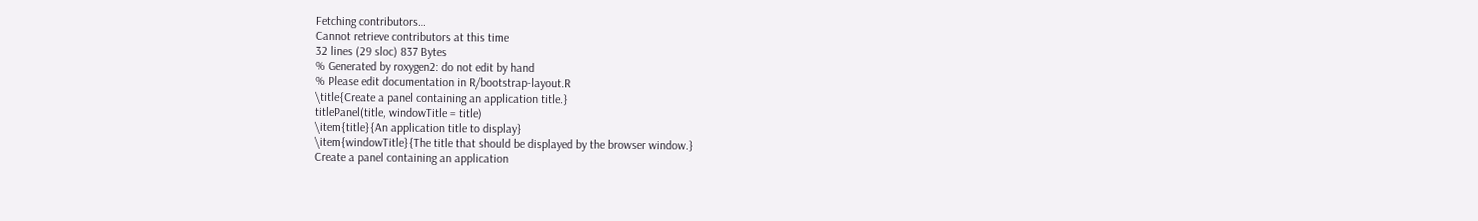Fetching contributors…
Cannot retrieve contributors at this time
32 lines (29 sloc) 837 Bytes
% Generated by roxygen2: do not edit by hand
% Please edit documentation in R/bootstrap-layout.R
\title{Create a panel containing an application title.}
titlePanel(title, windowTitle = title)
\item{title}{An application title to display}
\item{windowTitle}{The title that should be displayed by the browser window.}
Create a panel containing an application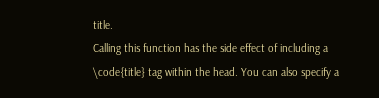title.
Calling this function has the side effect of including a
\code{title} tag within the head. You can also specify a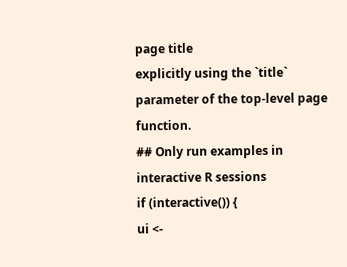page title
explicitly using the `title` parameter of the top-level page function.
## Only run examples in interactive R sessions
if (interactive()) {
ui <-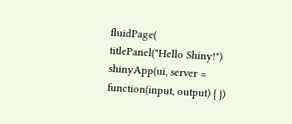fluidPage(
titlePanel("Hello Shiny!")
shinyApp(ui, server = function(input, output) { })